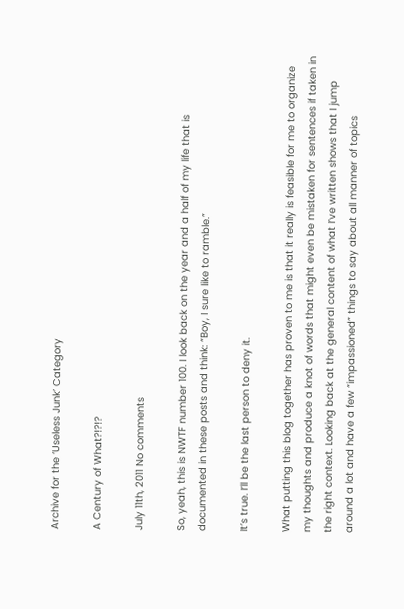Archive for the ‘Useless Junk’ Category

A Century of What?!?!?

July 11th, 2011 No comments

So, yeah, this is NWTF number 100. I look back on the year and a half of my life that is documented in these posts and think: “Boy, I sure like to ramble.”

It’s true. I’ll be the last person to deny it.

What putting this blog together has proven to me is that it really is feasible for me to organize my thoughts and produce a knot of words that might even be mistaken for sentences if taken in the right context. Looking back at the general content of what I’ve written shows that I jump around a lot and have a few “impassioned” things to say about all manner of topics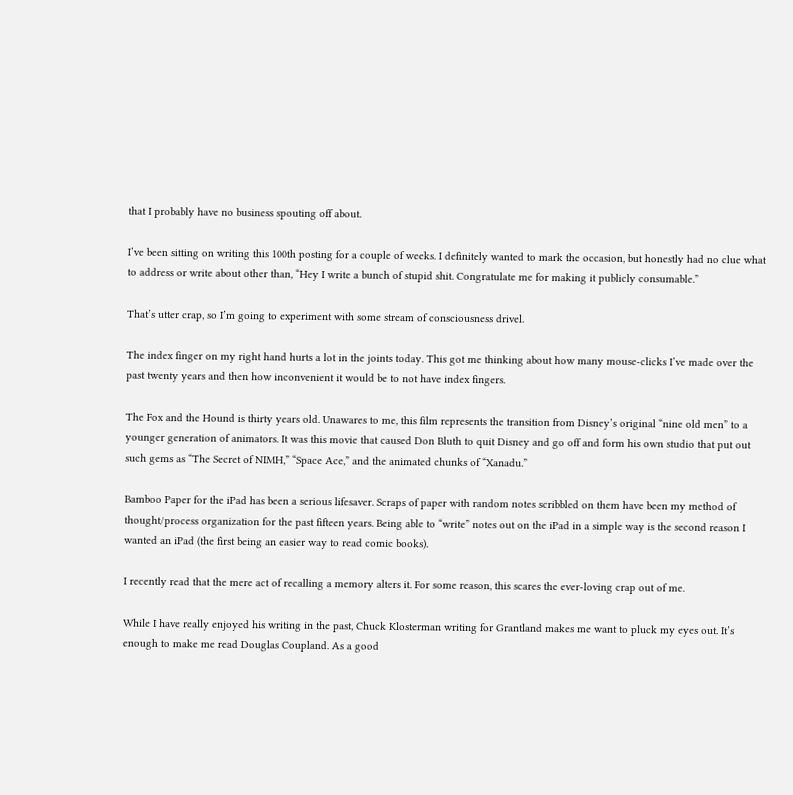that I probably have no business spouting off about.

I’ve been sitting on writing this 100th posting for a couple of weeks. I definitely wanted to mark the occasion, but honestly had no clue what to address or write about other than, “Hey I write a bunch of stupid shit. Congratulate me for making it publicly consumable.”

That’s utter crap, so I’m going to experiment with some stream of consciousness drivel.

The index finger on my right hand hurts a lot in the joints today. This got me thinking about how many mouse-clicks I’ve made over the past twenty years and then how inconvenient it would be to not have index fingers.

The Fox and the Hound is thirty years old. Unawares to me, this film represents the transition from Disney’s original “nine old men” to a younger generation of animators. It was this movie that caused Don Bluth to quit Disney and go off and form his own studio that put out such gems as “The Secret of NIMH,” “Space Ace,” and the animated chunks of “Xanadu.”

Bamboo Paper for the iPad has been a serious lifesaver. Scraps of paper with random notes scribbled on them have been my method of thought/process organization for the past fifteen years. Being able to “write” notes out on the iPad in a simple way is the second reason I wanted an iPad (the first being an easier way to read comic books).

I recently read that the mere act of recalling a memory alters it. For some reason, this scares the ever-loving crap out of me.

While I have really enjoyed his writing in the past, Chuck Klosterman writing for Grantland makes me want to pluck my eyes out. It’s enough to make me read Douglas Coupland. As a good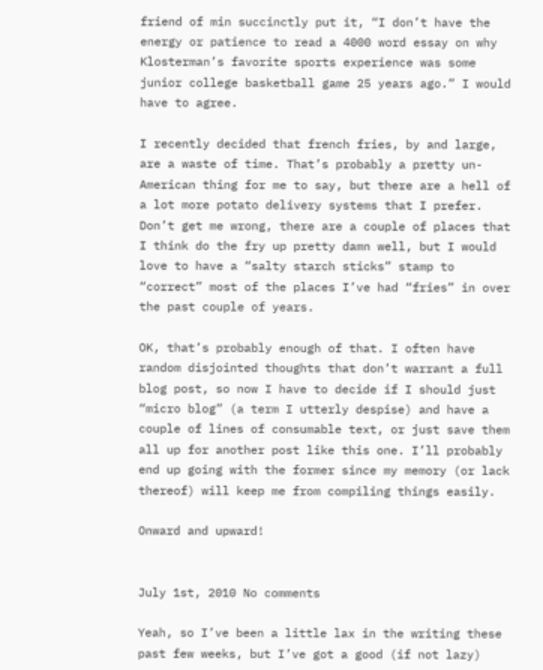friend of min succinctly put it, “I don’t have the energy or patience to read a 4000 word essay on why Klosterman’s favorite sports experience was some junior college basketball game 25 years ago.” I would have to agree.

I recently decided that french fries, by and large, are a waste of time. That’s probably a pretty un-American thing for me to say, but there are a hell of a lot more potato delivery systems that I prefer. Don’t get me wrong, there are a couple of places that I think do the fry up pretty damn well, but I would love to have a “salty starch sticks” stamp to “correct” most of the places I’ve had “fries” in over the past couple of years.

OK, that’s probably enough of that. I often have random disjointed thoughts that don’t warrant a full blog post, so now I have to decide if I should just “micro blog” (a term I utterly despise) and have a couple of lines of consumable text, or just save them all up for another post like this one. I’ll probably end up going with the former since my memory (or lack thereof) will keep me from compiling things easily.

Onward and upward!


July 1st, 2010 No comments

Yeah, so I’ve been a little lax in the writing these past few weeks, but I’ve got a good (if not lazy)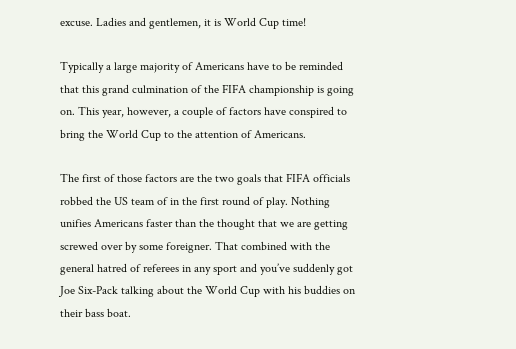excuse. Ladies and gentlemen, it is World Cup time!

Typically a large majority of Americans have to be reminded that this grand culmination of the FIFA championship is going on. This year, however, a couple of factors have conspired to bring the World Cup to the attention of Americans.

The first of those factors are the two goals that FIFA officials robbed the US team of in the first round of play. Nothing unifies Americans faster than the thought that we are getting screwed over by some foreigner. That combined with the general hatred of referees in any sport and you’ve suddenly got Joe Six-Pack talking about the World Cup with his buddies on their bass boat.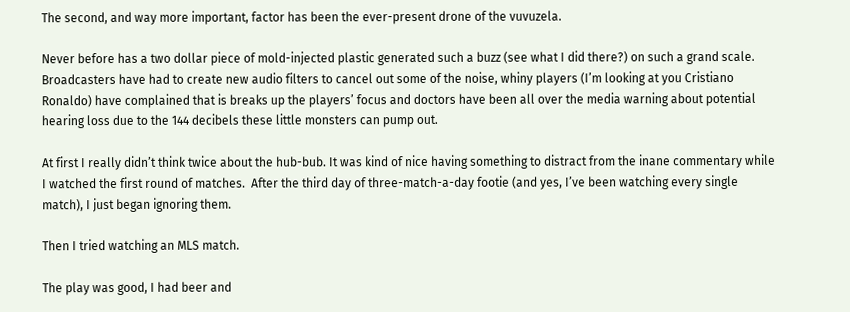The second, and way more important, factor has been the ever-present drone of the vuvuzela.

Never before has a two dollar piece of mold-injected plastic generated such a buzz (see what I did there?) on such a grand scale. Broadcasters have had to create new audio filters to cancel out some of the noise, whiny players (I’m looking at you Cristiano Ronaldo) have complained that is breaks up the players’ focus and doctors have been all over the media warning about potential hearing loss due to the 144 decibels these little monsters can pump out.

At first I really didn’t think twice about the hub-bub. It was kind of nice having something to distract from the inane commentary while I watched the first round of matches.  After the third day of three-match-a-day footie (and yes, I’ve been watching every single match), I just began ignoring them.

Then I tried watching an MLS match.

The play was good, I had beer and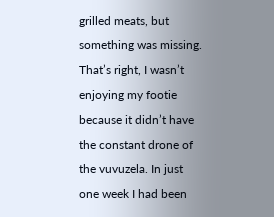grilled meats, but something was missing. That’s right, I wasn’t enjoying my footie because it didn’t have the constant drone of the vuvuzela. In just one week I had been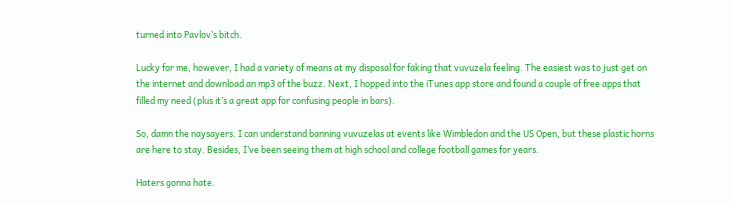turned into Pavlov’s bitch.

Lucky for me, however, I had a variety of means at my disposal for faking that vuvuzela feeling. The easiest was to just get on the internet and download an mp3 of the buzz. Next, I hopped into the iTunes app store and found a couple of free apps that filled my need (plus it’s a great app for confusing people in bars).

So, damn the naysayers. I can understand banning vuvuzelas at events like Wimbledon and the US Open, but these plastic horns are here to stay. Besides, I’ve been seeing them at high school and college football games for years.

Haters gonna hate.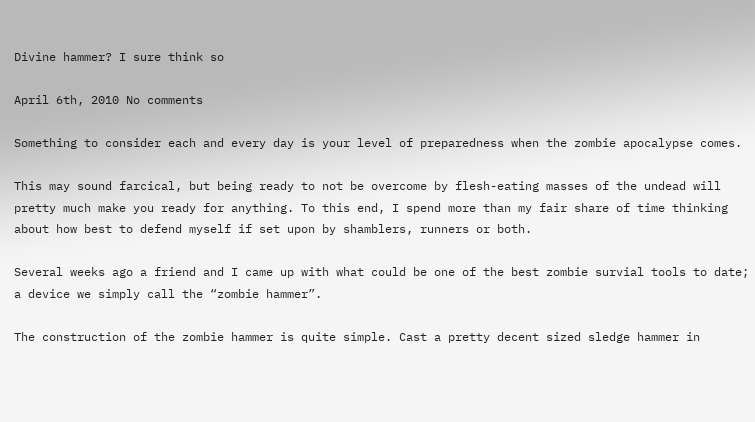Divine hammer? I sure think so

April 6th, 2010 No comments

Something to consider each and every day is your level of preparedness when the zombie apocalypse comes.

This may sound farcical, but being ready to not be overcome by flesh-eating masses of the undead will pretty much make you ready for anything. To this end, I spend more than my fair share of time thinking about how best to defend myself if set upon by shamblers, runners or both.

Several weeks ago a friend and I came up with what could be one of the best zombie survial tools to date; a device we simply call the “zombie hammer”.

The construction of the zombie hammer is quite simple. Cast a pretty decent sized sledge hammer in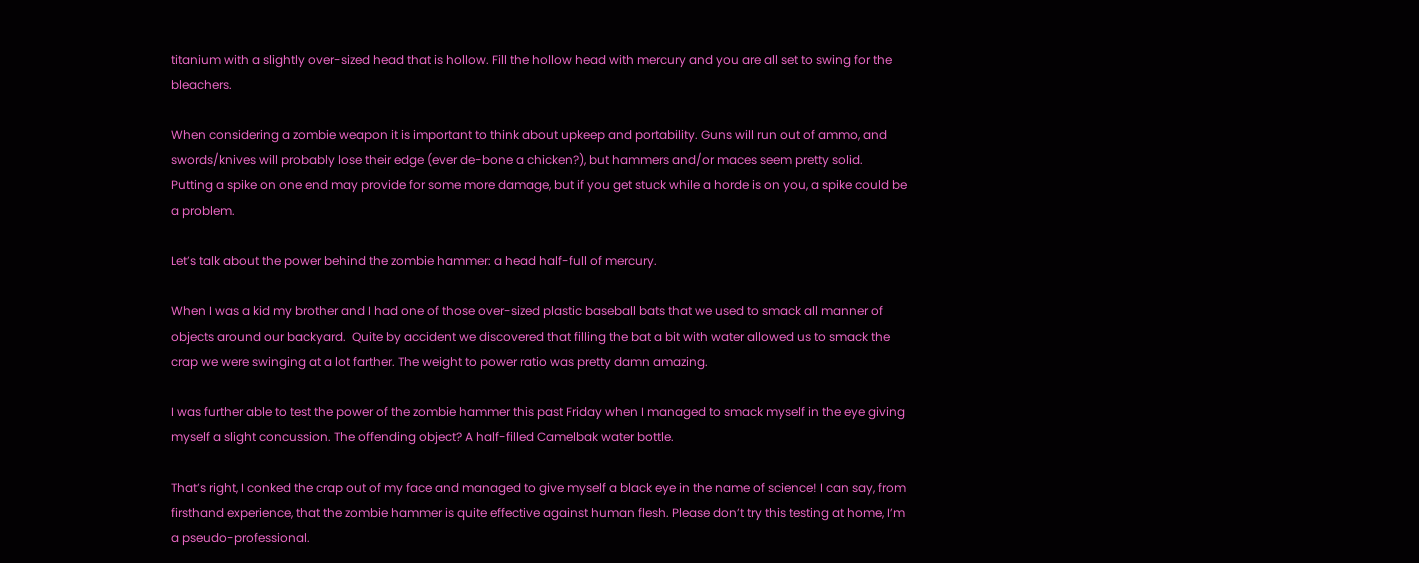titanium with a slightly over-sized head that is hollow. Fill the hollow head with mercury and you are all set to swing for the bleachers.

When considering a zombie weapon it is important to think about upkeep and portability. Guns will run out of ammo, and swords/knives will probably lose their edge (ever de-bone a chicken?), but hammers and/or maces seem pretty solid. Putting a spike on one end may provide for some more damage, but if you get stuck while a horde is on you, a spike could be a problem.

Let’s talk about the power behind the zombie hammer: a head half-full of mercury.

When I was a kid my brother and I had one of those over-sized plastic baseball bats that we used to smack all manner of objects around our backyard.  Quite by accident we discovered that filling the bat a bit with water allowed us to smack the crap we were swinging at a lot farther. The weight to power ratio was pretty damn amazing.

I was further able to test the power of the zombie hammer this past Friday when I managed to smack myself in the eye giving myself a slight concussion. The offending object? A half-filled Camelbak water bottle.

That’s right, I conked the crap out of my face and managed to give myself a black eye in the name of science! I can say, from firsthand experience, that the zombie hammer is quite effective against human flesh. Please don’t try this testing at home, I’m a pseudo-professional.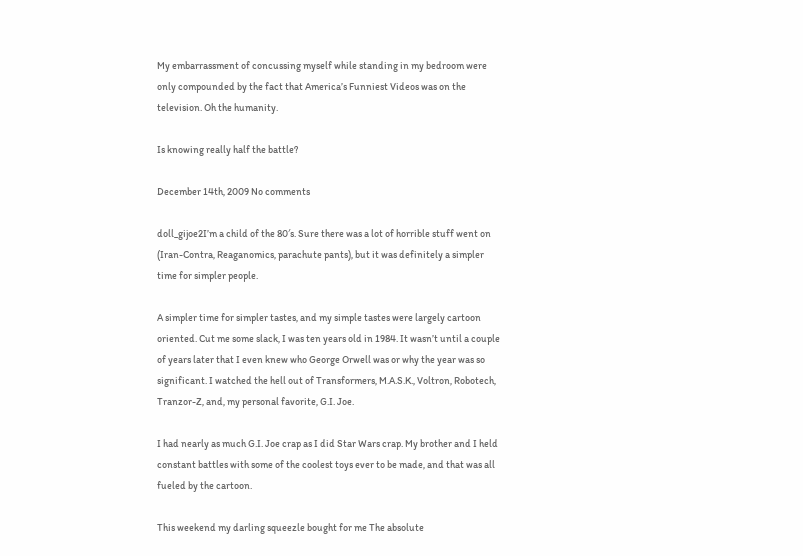My embarrassment of concussing myself while standing in my bedroom were only compounded by the fact that America’s Funniest Videos was on the television. Oh the humanity.

Is knowing really half the battle?

December 14th, 2009 No comments

doll_gijoe2I’m a child of the 80′s. Sure there was a lot of horrible stuff went on (Iran-Contra, Reaganomics, parachute pants), but it was definitely a simpler time for simpler people.

A simpler time for simpler tastes, and my simple tastes were largely cartoon oriented. Cut me some slack, I was ten years old in 1984. It wasn’t until a couple of years later that I even knew who George Orwell was or why the year was so significant. I watched the hell out of Transformers, M.A.S.K., Voltron, Robotech, Tranzor-Z, and, my personal favorite, G.I. Joe.

I had nearly as much G.I. Joe crap as I did Star Wars crap. My brother and I held constant battles with some of the coolest toys ever to be made, and that was all fueled by the cartoon.

This weekend my darling squeezle bought for me The absolute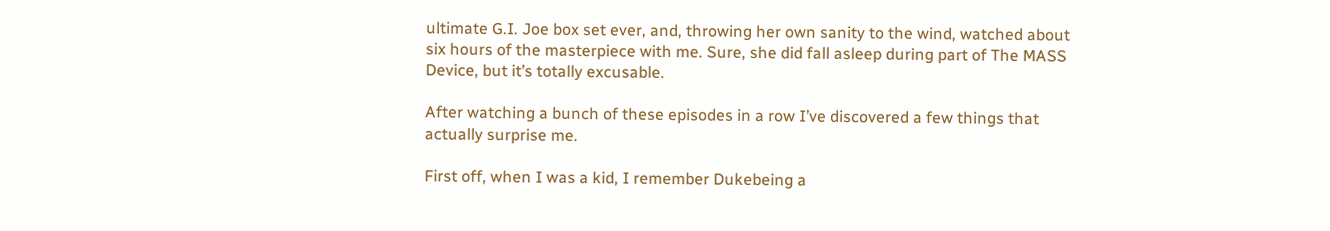ultimate G.I. Joe box set ever, and, throwing her own sanity to the wind, watched about six hours of the masterpiece with me. Sure, she did fall asleep during part of The MASS Device, but it’s totally excusable.

After watching a bunch of these episodes in a row I’ve discovered a few things that actually surprise me.

First off, when I was a kid, I remember Dukebeing a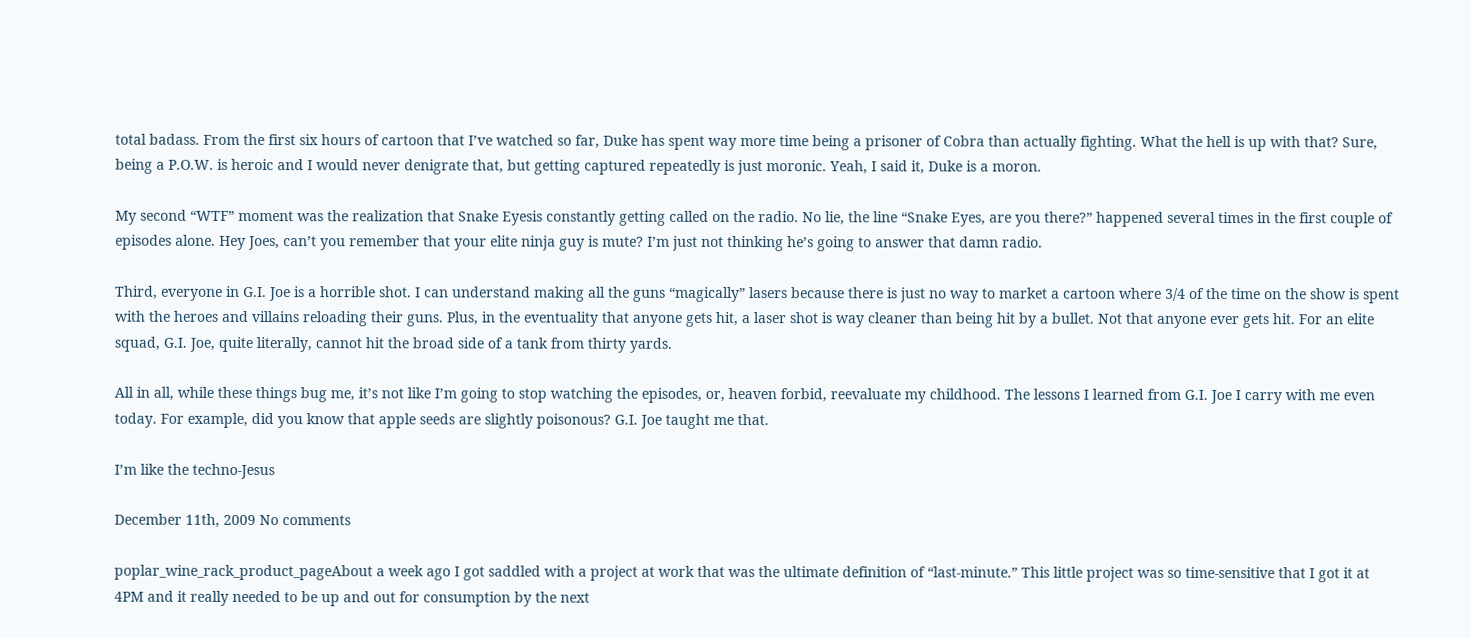total badass. From the first six hours of cartoon that I’ve watched so far, Duke has spent way more time being a prisoner of Cobra than actually fighting. What the hell is up with that? Sure, being a P.O.W. is heroic and I would never denigrate that, but getting captured repeatedly is just moronic. Yeah, I said it, Duke is a moron.

My second “WTF” moment was the realization that Snake Eyesis constantly getting called on the radio. No lie, the line “Snake Eyes, are you there?” happened several times in the first couple of episodes alone. Hey Joes, can’t you remember that your elite ninja guy is mute? I’m just not thinking he’s going to answer that damn radio.

Third, everyone in G.I. Joe is a horrible shot. I can understand making all the guns “magically” lasers because there is just no way to market a cartoon where 3/4 of the time on the show is spent with the heroes and villains reloading their guns. Plus, in the eventuality that anyone gets hit, a laser shot is way cleaner than being hit by a bullet. Not that anyone ever gets hit. For an elite squad, G.I. Joe, quite literally, cannot hit the broad side of a tank from thirty yards.

All in all, while these things bug me, it’s not like I’m going to stop watching the episodes, or, heaven forbid, reevaluate my childhood. The lessons I learned from G.I. Joe I carry with me even today. For example, did you know that apple seeds are slightly poisonous? G.I. Joe taught me that.

I’m like the techno-Jesus

December 11th, 2009 No comments

poplar_wine_rack_product_pageAbout a week ago I got saddled with a project at work that was the ultimate definition of “last-minute.” This little project was so time-sensitive that I got it at 4PM and it really needed to be up and out for consumption by the next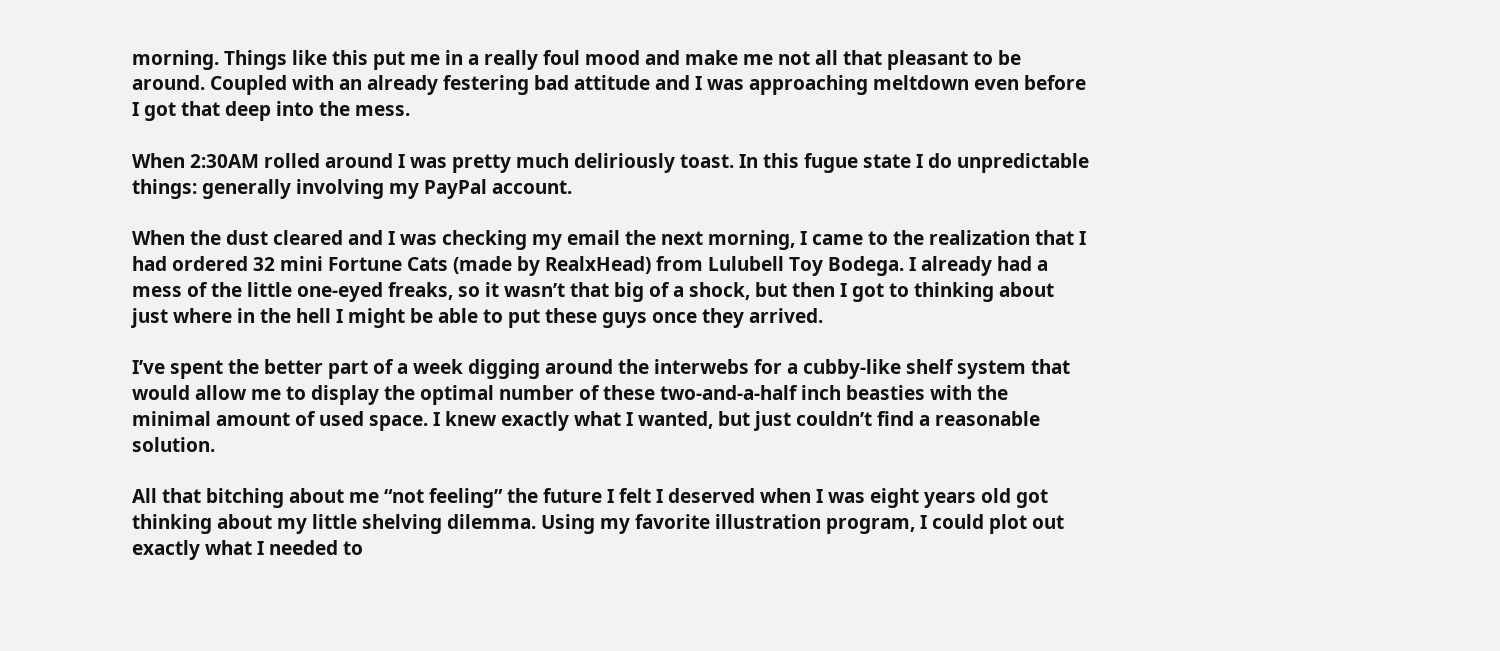morning. Things like this put me in a really foul mood and make me not all that pleasant to be around. Coupled with an already festering bad attitude and I was approaching meltdown even before I got that deep into the mess.

When 2:30AM rolled around I was pretty much deliriously toast. In this fugue state I do unpredictable things: generally involving my PayPal account.

When the dust cleared and I was checking my email the next morning, I came to the realization that I had ordered 32 mini Fortune Cats (made by RealxHead) from Lulubell Toy Bodega. I already had a mess of the little one-eyed freaks, so it wasn’t that big of a shock, but then I got to thinking about just where in the hell I might be able to put these guys once they arrived.

I’ve spent the better part of a week digging around the interwebs for a cubby-like shelf system that would allow me to display the optimal number of these two-and-a-half inch beasties with the minimal amount of used space. I knew exactly what I wanted, but just couldn’t find a reasonable solution.

All that bitching about me “not feeling” the future I felt I deserved when I was eight years old got thinking about my little shelving dilemma. Using my favorite illustration program, I could plot out exactly what I needed to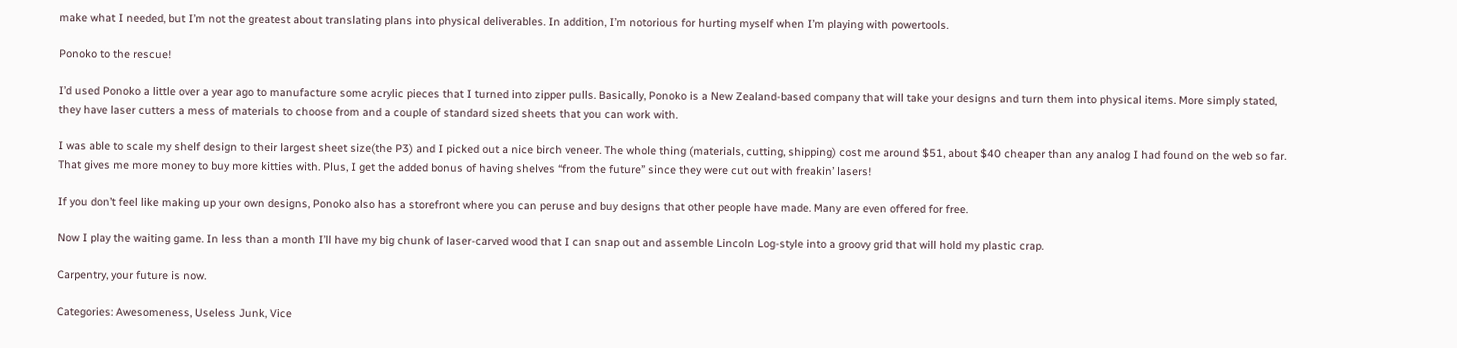make what I needed, but I’m not the greatest about translating plans into physical deliverables. In addition, I’m notorious for hurting myself when I’m playing with powertools.

Ponoko to the rescue!

I’d used Ponoko a little over a year ago to manufacture some acrylic pieces that I turned into zipper pulls. Basically, Ponoko is a New Zealand-based company that will take your designs and turn them into physical items. More simply stated, they have laser cutters a mess of materials to choose from and a couple of standard sized sheets that you can work with.

I was able to scale my shelf design to their largest sheet size(the P3) and I picked out a nice birch veneer. The whole thing (materials, cutting, shipping) cost me around $51, about $40 cheaper than any analog I had found on the web so far. That gives me more money to buy more kitties with. Plus, I get the added bonus of having shelves “from the future” since they were cut out with freakin’ lasers!

If you don’t feel like making up your own designs, Ponoko also has a storefront where you can peruse and buy designs that other people have made. Many are even offered for free.

Now I play the waiting game. In less than a month I’ll have my big chunk of laser-carved wood that I can snap out and assemble Lincoln Log-style into a groovy grid that will hold my plastic crap.

Carpentry, your future is now.

Categories: Awesomeness, Useless Junk, Vice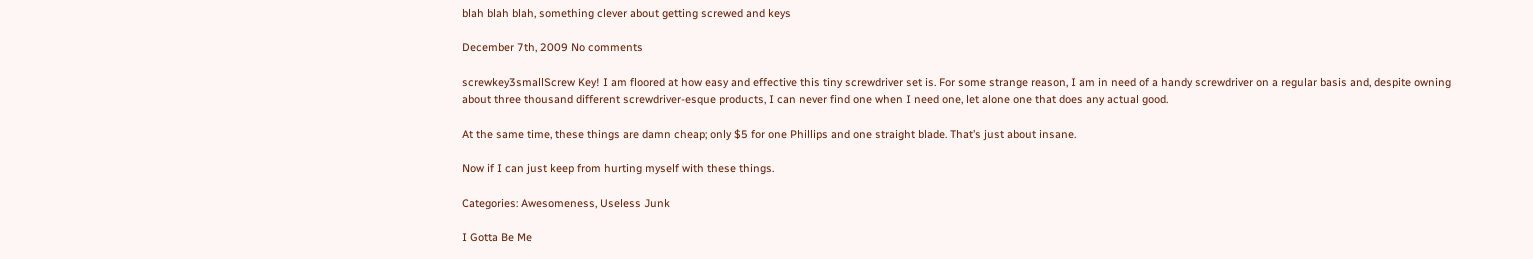blah blah blah, something clever about getting screwed and keys

December 7th, 2009 No comments

screwkey3smallScrew Key! I am floored at how easy and effective this tiny screwdriver set is. For some strange reason, I am in need of a handy screwdriver on a regular basis and, despite owning about three thousand different screwdriver-esque products, I can never find one when I need one, let alone one that does any actual good.

At the same time, these things are damn cheap; only $5 for one Phillips and one straight blade. That’s just about insane.

Now if I can just keep from hurting myself with these things.

Categories: Awesomeness, Useless Junk

I Gotta Be Me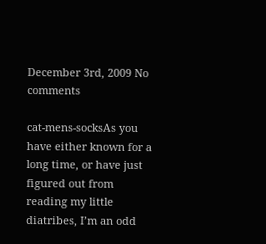December 3rd, 2009 No comments

cat-mens-socksAs you have either known for a long time, or have just figured out from reading my little diatribes, I’m an odd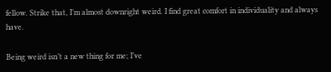fellow. Strike that, I’m almost downright weird. I find great comfort in individuality and always have.

Being weird isn’t a new thing for me; I’ve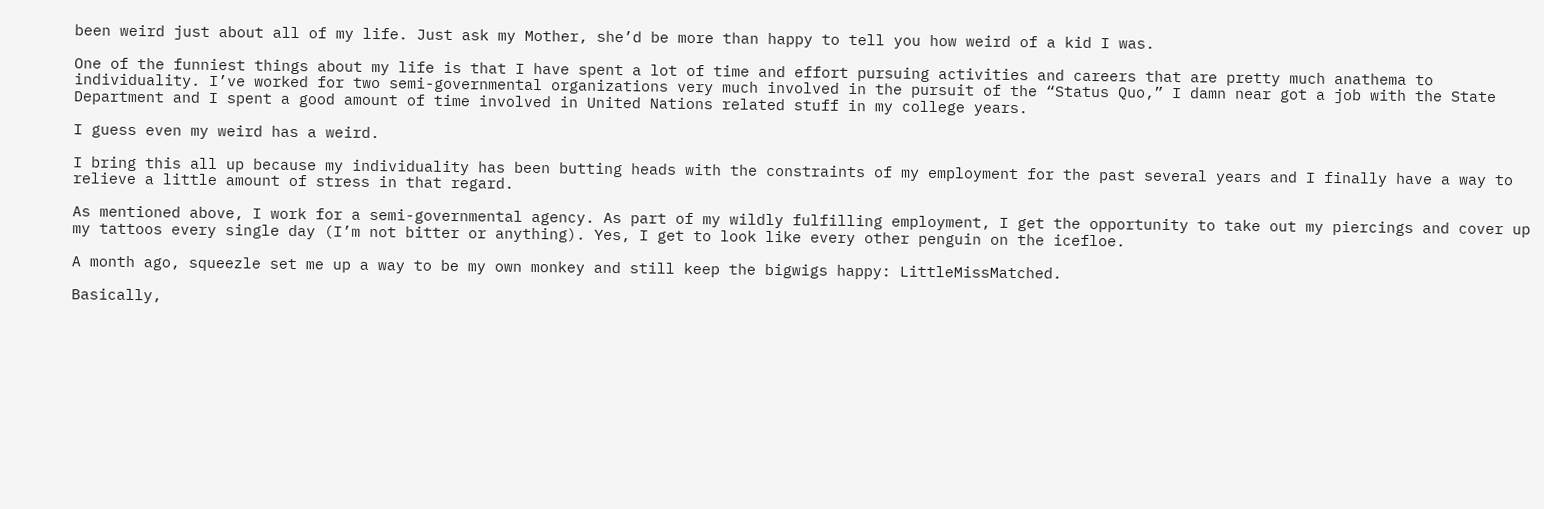been weird just about all of my life. Just ask my Mother, she’d be more than happy to tell you how weird of a kid I was.

One of the funniest things about my life is that I have spent a lot of time and effort pursuing activities and careers that are pretty much anathema to individuality. I’ve worked for two semi-governmental organizations very much involved in the pursuit of the “Status Quo,” I damn near got a job with the State Department and I spent a good amount of time involved in United Nations related stuff in my college years.

I guess even my weird has a weird.

I bring this all up because my individuality has been butting heads with the constraints of my employment for the past several years and I finally have a way to relieve a little amount of stress in that regard.

As mentioned above, I work for a semi-governmental agency. As part of my wildly fulfilling employment, I get the opportunity to take out my piercings and cover up my tattoos every single day (I’m not bitter or anything). Yes, I get to look like every other penguin on the icefloe.

A month ago, squeezle set me up a way to be my own monkey and still keep the bigwigs happy: LittleMissMatched.

Basically,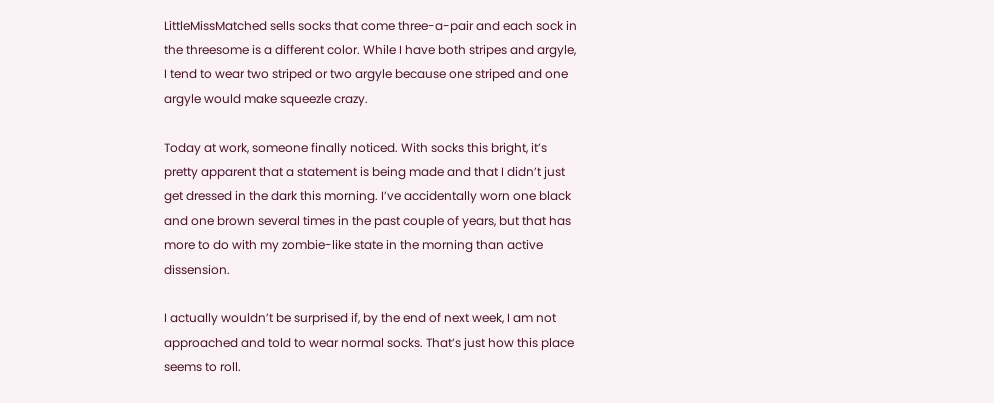LittleMissMatched sells socks that come three-a-pair and each sock in the threesome is a different color. While I have both stripes and argyle, I tend to wear two striped or two argyle because one striped and one argyle would make squeezle crazy.

Today at work, someone finally noticed. With socks this bright, it’s pretty apparent that a statement is being made and that I didn’t just get dressed in the dark this morning. I’ve accidentally worn one black and one brown several times in the past couple of years, but that has more to do with my zombie-like state in the morning than active dissension.

I actually wouldn’t be surprised if, by the end of next week, I am not approached and told to wear normal socks. That’s just how this place seems to roll.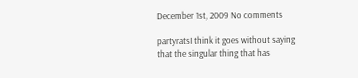December 1st, 2009 No comments

partyratsI think it goes without saying that the singular thing that has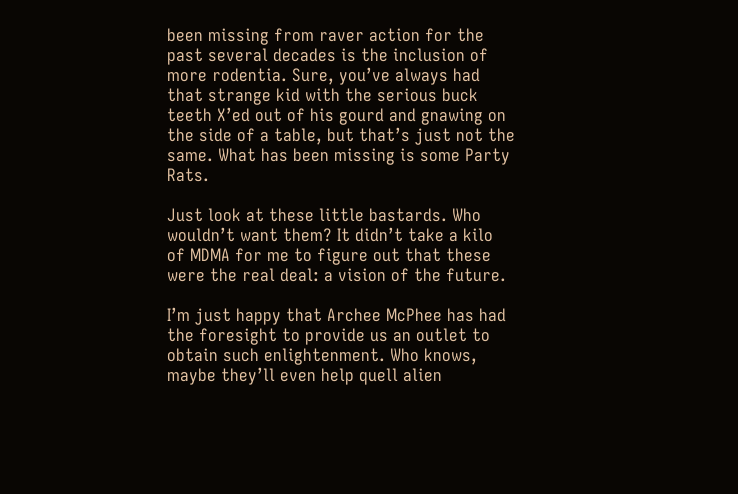been missing from raver action for the past several decades is the inclusion of more rodentia. Sure, you’ve always had that strange kid with the serious buck teeth X’ed out of his gourd and gnawing on the side of a table, but that’s just not the same. What has been missing is some Party Rats.

Just look at these little bastards. Who wouldn’t want them? It didn’t take a kilo of MDMA for me to figure out that these were the real deal: a vision of the future.

I’m just happy that Archee McPhee has had the foresight to provide us an outlet to obtain such enlightenment. Who knows, maybe they’ll even help quell alien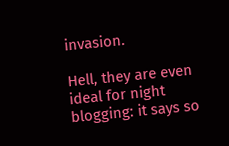invasion.

Hell, they are even ideal for night blogging: it says so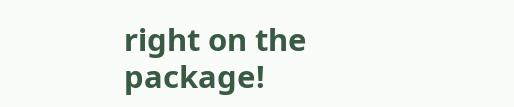right on the package!